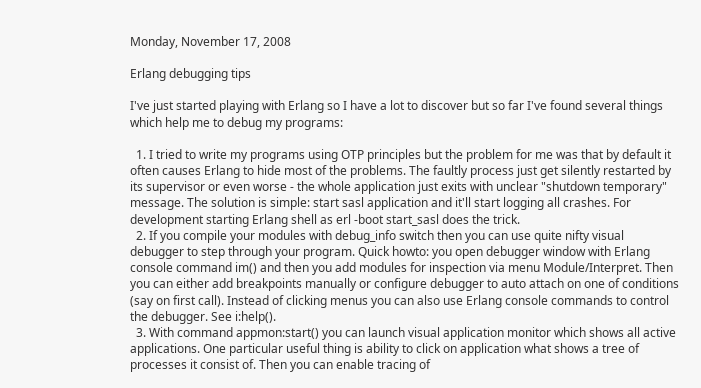Monday, November 17, 2008

Erlang debugging tips

I've just started playing with Erlang so I have a lot to discover but so far I've found several things which help me to debug my programs:

  1. I tried to write my programs using OTP principles but the problem for me was that by default it often causes Erlang to hide most of the problems. The faultly process just get silently restarted by its supervisor or even worse - the whole application just exits with unclear "shutdown temporary" message. The solution is simple: start sasl application and it'll start logging all crashes. For development starting Erlang shell as erl -boot start_sasl does the trick.
  2. If you compile your modules with debug_info switch then you can use quite nifty visual debugger to step through your program. Quick howto: you open debugger window with Erlang console command im() and then you add modules for inspection via menu Module/Interpret. Then you can either add breakpoints manually or configure debugger to auto attach on one of conditions (say on first call). Instead of clicking menus you can also use Erlang console commands to control the debugger. See i:help().
  3. With command appmon:start() you can launch visual application monitor which shows all active applications. One particular useful thing is ability to click on application what shows a tree of processes it consist of. Then you can enable tracing of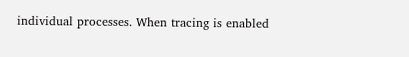individual processes. When tracing is enabled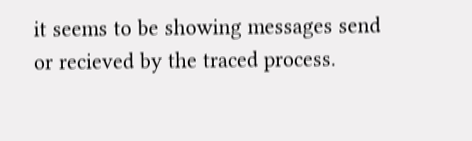it seems to be showing messages send or recieved by the traced process.